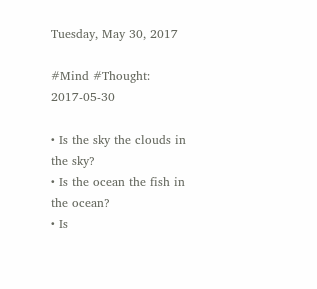Tuesday, May 30, 2017

#Mind #Thought: 2017-05-30

• Is the sky the clouds in the sky?
• Is the ocean the fish in the ocean?
• Is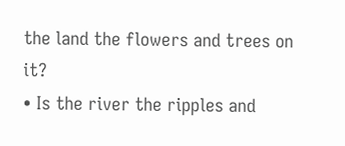the land the flowers and trees on it?
• Is the river the ripples and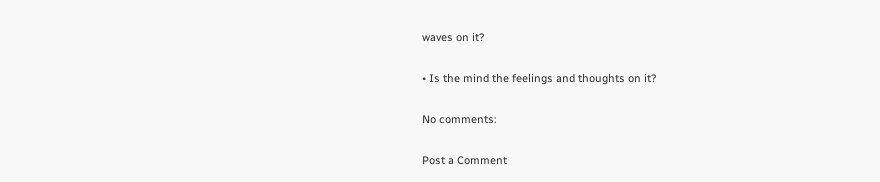waves on it?

• Is the mind the feelings and thoughts on it?

No comments:

Post a Comment